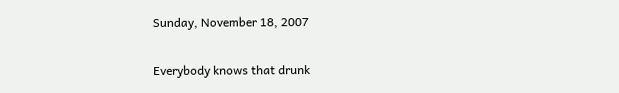Sunday, November 18, 2007


Everybody knows that drunk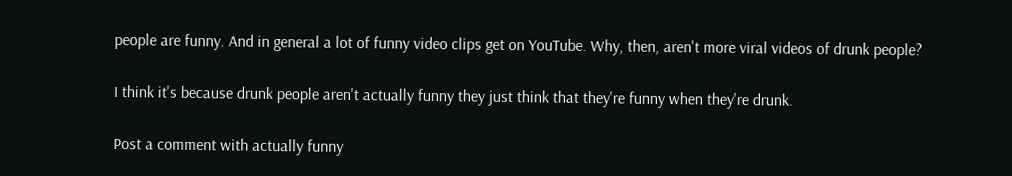people are funny. And in general a lot of funny video clips get on YouTube. Why, then, aren't more viral videos of drunk people?

I think it's because drunk people aren't actually funny they just think that they're funny when they're drunk.

Post a comment with actually funny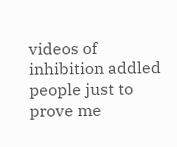videos of inhibition addled people just to prove me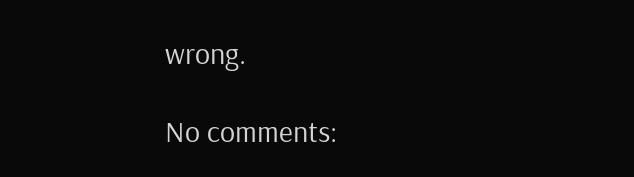wrong.

No comments: